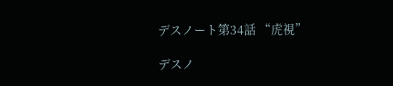デスノート第34話 “虎視”

デスノ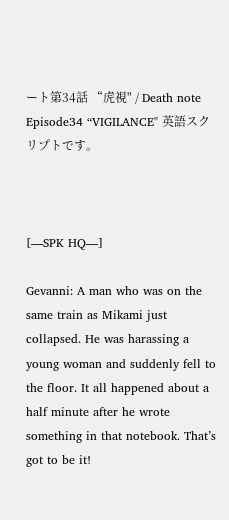ート第34話 “虎視" / Death note Episode34 “VIGILANCE" 英語スクリプトです。



[—SPK HQ—]

Gevanni: A man who was on the same train as Mikami just collapsed. He was harassing a young woman and suddenly fell to the floor. It all happened about a half minute after he wrote something in that notebook. That’s got to be it!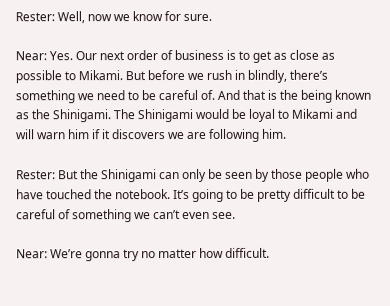Rester: Well, now we know for sure.

Near: Yes. Our next order of business is to get as close as possible to Mikami. But before we rush in blindly, there’s something we need to be careful of. And that is the being known as the Shinigami. The Shinigami would be loyal to Mikami and will warn him if it discovers we are following him.

Rester: But the Shinigami can only be seen by those people who have touched the notebook. It’s going to be pretty difficult to be careful of something we can’t even see.

Near: We’re gonna try no matter how difficult.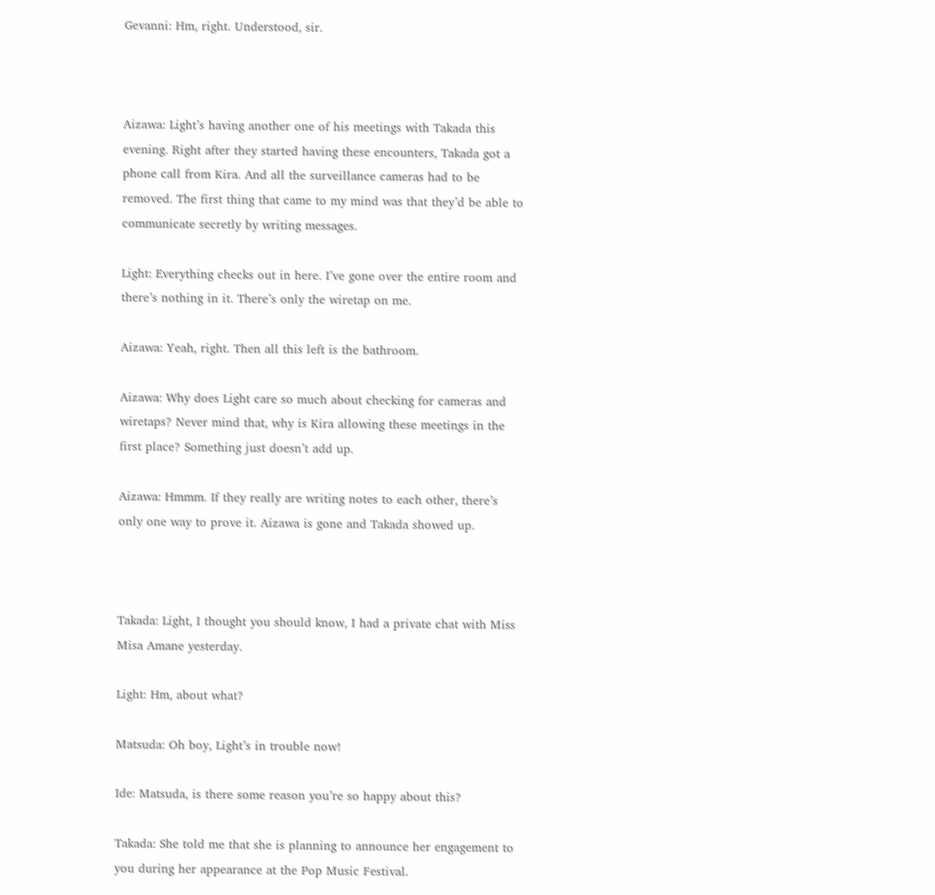Gevanni: Hm, right. Understood, sir.



Aizawa: Light’s having another one of his meetings with Takada this evening. Right after they started having these encounters, Takada got a phone call from Kira. And all the surveillance cameras had to be removed. The first thing that came to my mind was that they’d be able to communicate secretly by writing messages.

Light: Everything checks out in here. I’ve gone over the entire room and there’s nothing in it. There’s only the wiretap on me.

Aizawa: Yeah, right. Then all this left is the bathroom.

Aizawa: Why does Light care so much about checking for cameras and wiretaps? Never mind that, why is Kira allowing these meetings in the first place? Something just doesn’t add up.

Aizawa: Hmmm. If they really are writing notes to each other, there’s only one way to prove it. Aizawa is gone and Takada showed up.



Takada: Light, I thought you should know, I had a private chat with Miss Misa Amane yesterday.

Light: Hm, about what?

Matsuda: Oh boy, Light’s in trouble now!

Ide: Matsuda, is there some reason you’re so happy about this?

Takada: She told me that she is planning to announce her engagement to you during her appearance at the Pop Music Festival.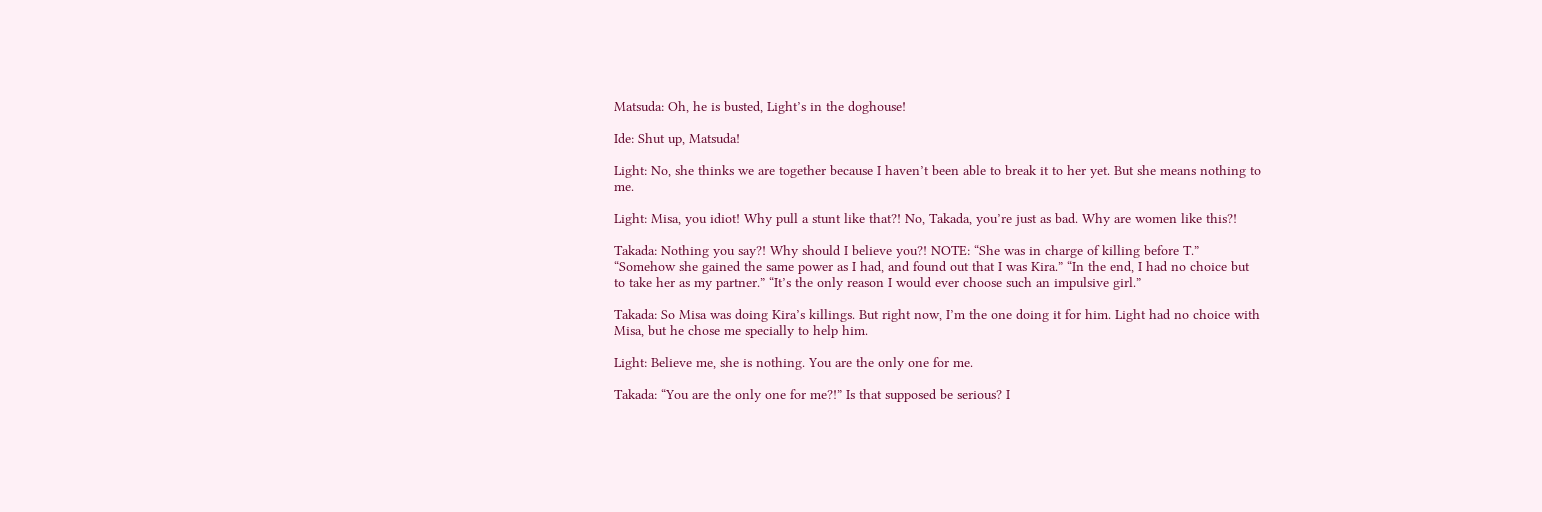Matsuda: Oh, he is busted, Light’s in the doghouse!

Ide: Shut up, Matsuda!

Light: No, she thinks we are together because I haven’t been able to break it to her yet. But she means nothing to me.

Light: Misa, you idiot! Why pull a stunt like that?! No, Takada, you’re just as bad. Why are women like this?!

Takada: Nothing you say?! Why should I believe you?! NOTE: “She was in charge of killing before T.” “Somehow she gained the same power as I had, and found out that I was Kira.” “In the end, I had no choice but to take her as my partner.” “It’s the only reason I would ever choose such an impulsive girl.”

Takada: So Misa was doing Kira’s killings. But right now, I’m the one doing it for him. Light had no choice with Misa, but he chose me specially to help him.

Light: Believe me, she is nothing. You are the only one for me.

Takada: “You are the only one for me?!” Is that supposed be serious? I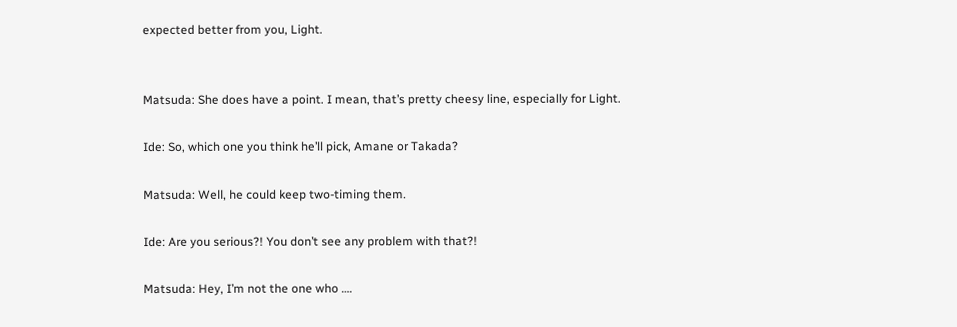expected better from you, Light.


Matsuda: She does have a point. I mean, that’s pretty cheesy line, especially for Light.

Ide: So, which one you think he’ll pick, Amane or Takada?

Matsuda: Well, he could keep two-timing them.

Ide: Are you serious?! You don’t see any problem with that?!

Matsuda: Hey, I’m not the one who ….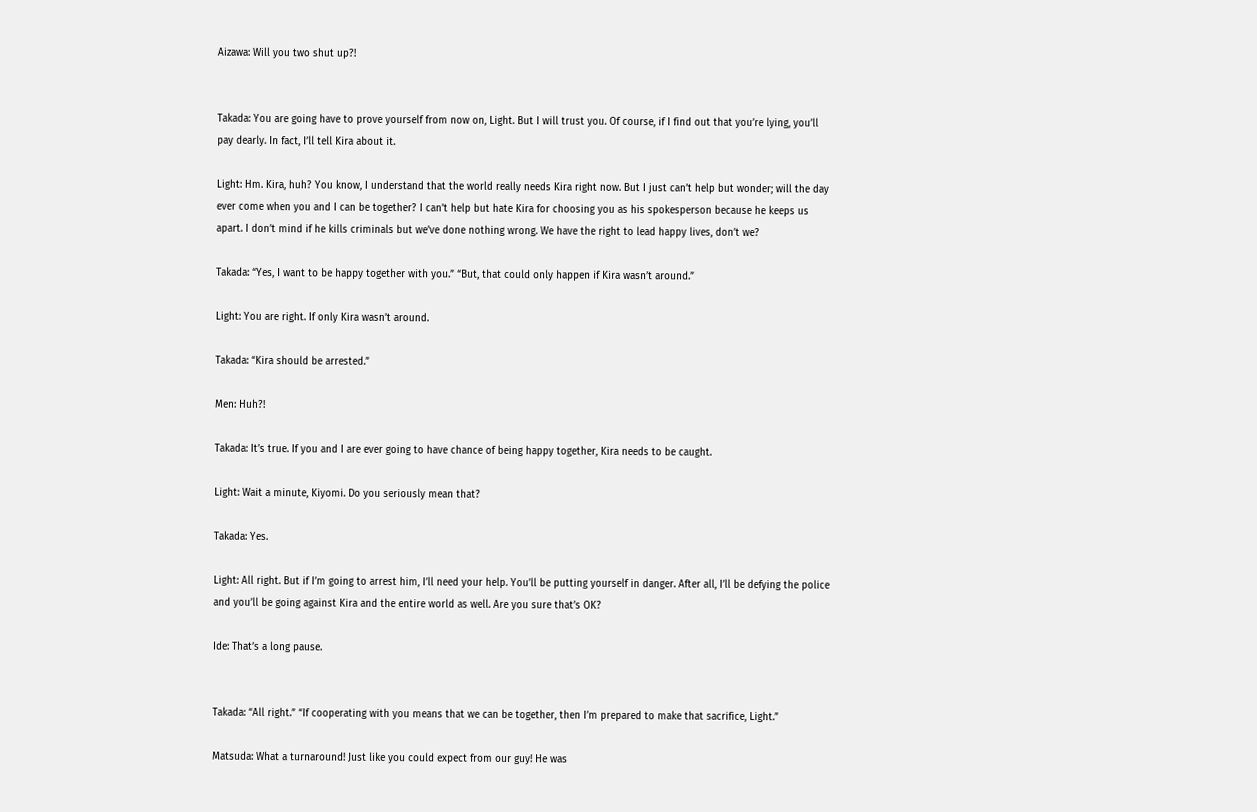Aizawa: Will you two shut up?!


Takada: You are going have to prove yourself from now on, Light. But I will trust you. Of course, if I find out that you’re lying, you’ll pay dearly. In fact, I’ll tell Kira about it.

Light: Hm. Kira, huh? You know, I understand that the world really needs Kira right now. But I just can’t help but wonder; will the day ever come when you and I can be together? I can’t help but hate Kira for choosing you as his spokesperson because he keeps us apart. I don’t mind if he kills criminals but we’ve done nothing wrong. We have the right to lead happy lives, don’t we?

Takada: “Yes, I want to be happy together with you.” “But, that could only happen if Kira wasn’t around.”

Light: You are right. If only Kira wasn’t around.

Takada: “Kira should be arrested.”

Men: Huh?!

Takada: It’s true. If you and I are ever going to have chance of being happy together, Kira needs to be caught.

Light: Wait a minute, Kiyomi. Do you seriously mean that?

Takada: Yes.

Light: All right. But if I’m going to arrest him, I’ll need your help. You’ll be putting yourself in danger. After all, I’ll be defying the police and you’ll be going against Kira and the entire world as well. Are you sure that’s OK?

Ide: That’s a long pause.


Takada: “All right.” “If cooperating with you means that we can be together, then I’m prepared to make that sacrifice, Light.”

Matsuda: What a turnaround! Just like you could expect from our guy! He was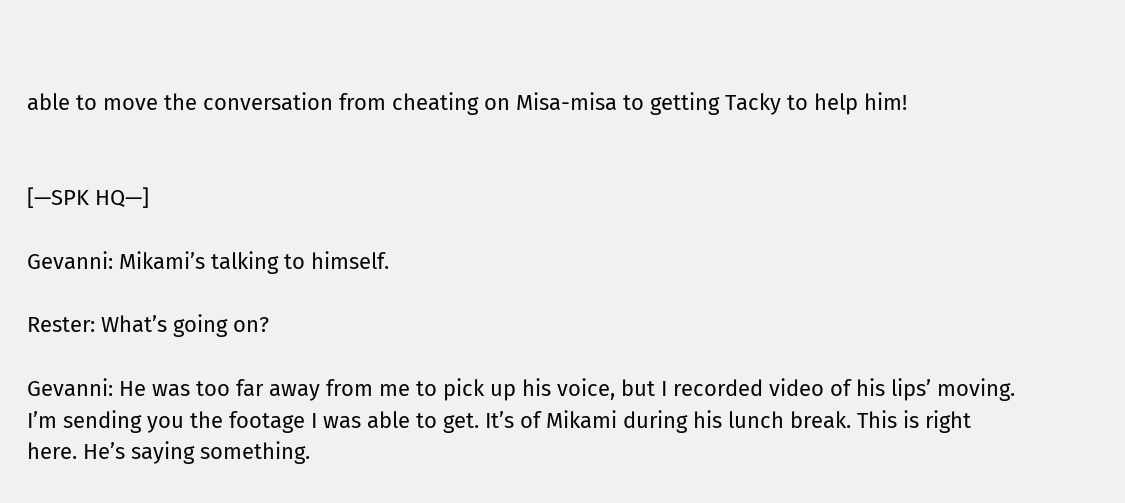able to move the conversation from cheating on Misa-misa to getting Tacky to help him!


[—SPK HQ—]

Gevanni: Mikami’s talking to himself.

Rester: What’s going on?

Gevanni: He was too far away from me to pick up his voice, but I recorded video of his lips’ moving. I’m sending you the footage I was able to get. It’s of Mikami during his lunch break. This is right here. He’s saying something.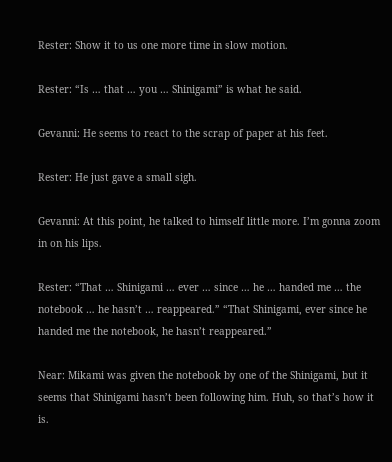Rester: Show it to us one more time in slow motion.

Rester: “Is … that … you … Shinigami” is what he said.

Gevanni: He seems to react to the scrap of paper at his feet.

Rester: He just gave a small sigh.

Gevanni: At this point, he talked to himself little more. I’m gonna zoom in on his lips.

Rester: “That … Shinigami … ever … since … he … handed me … the notebook … he hasn’t … reappeared.” “That Shinigami, ever since he handed me the notebook, he hasn’t reappeared.”

Near: Mikami was given the notebook by one of the Shinigami, but it seems that Shinigami hasn’t been following him. Huh, so that’s how it is.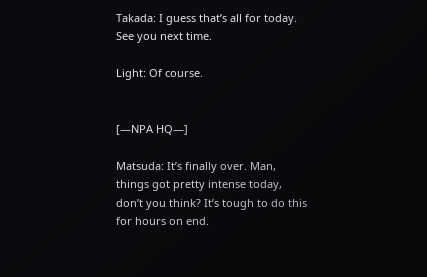Takada: I guess that’s all for today. See you next time.

Light: Of course.


[—NPA HQ—]

Matsuda: It’s finally over. Man, things got pretty intense today, don’t you think? It’s tough to do this for hours on end.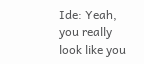Ide: Yeah, you really look like you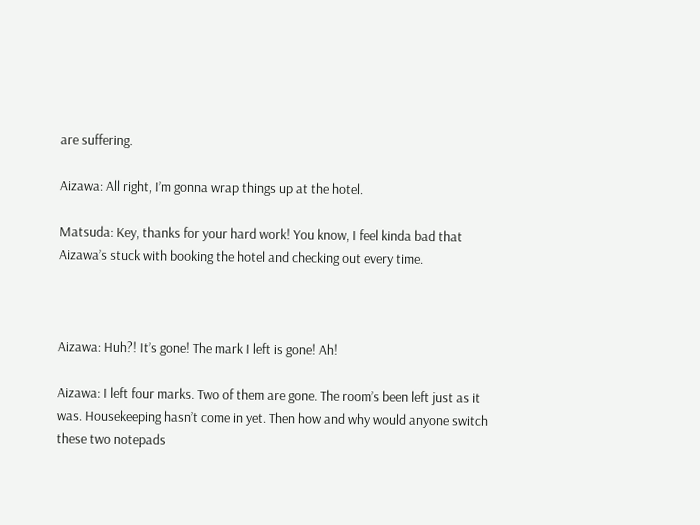are suffering.

Aizawa: All right, I’m gonna wrap things up at the hotel.

Matsuda: Key, thanks for your hard work! You know, I feel kinda bad that Aizawa’s stuck with booking the hotel and checking out every time.



Aizawa: Huh?! It’s gone! The mark I left is gone! Ah!

Aizawa: I left four marks. Two of them are gone. The room’s been left just as it was. Housekeeping hasn’t come in yet. Then how and why would anyone switch these two notepads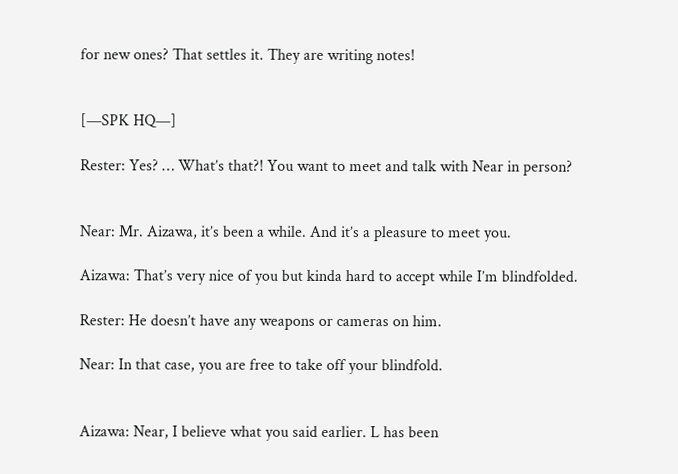for new ones? That settles it. They are writing notes!


[—SPK HQ—]

Rester: Yes? … What’s that?! You want to meet and talk with Near in person?


Near: Mr. Aizawa, it’s been a while. And it’s a pleasure to meet you.

Aizawa: That’s very nice of you but kinda hard to accept while I’m blindfolded.

Rester: He doesn’t have any weapons or cameras on him.

Near: In that case, you are free to take off your blindfold.


Aizawa: Near, I believe what you said earlier. L has been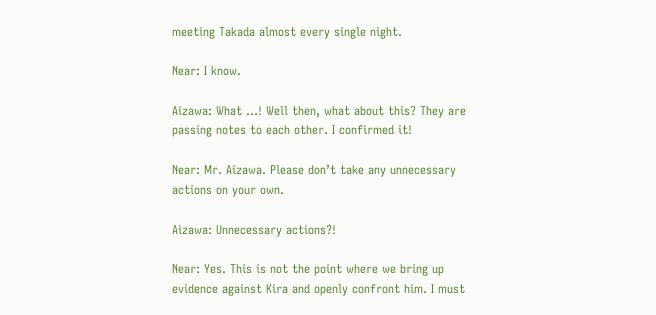meeting Takada almost every single night.

Near: I know.

Aizawa: What …! Well then, what about this? They are passing notes to each other. I confirmed it!

Near: Mr. Aizawa. Please don’t take any unnecessary actions on your own.

Aizawa: Unnecessary actions?!

Near: Yes. This is not the point where we bring up evidence against Kira and openly confront him. I must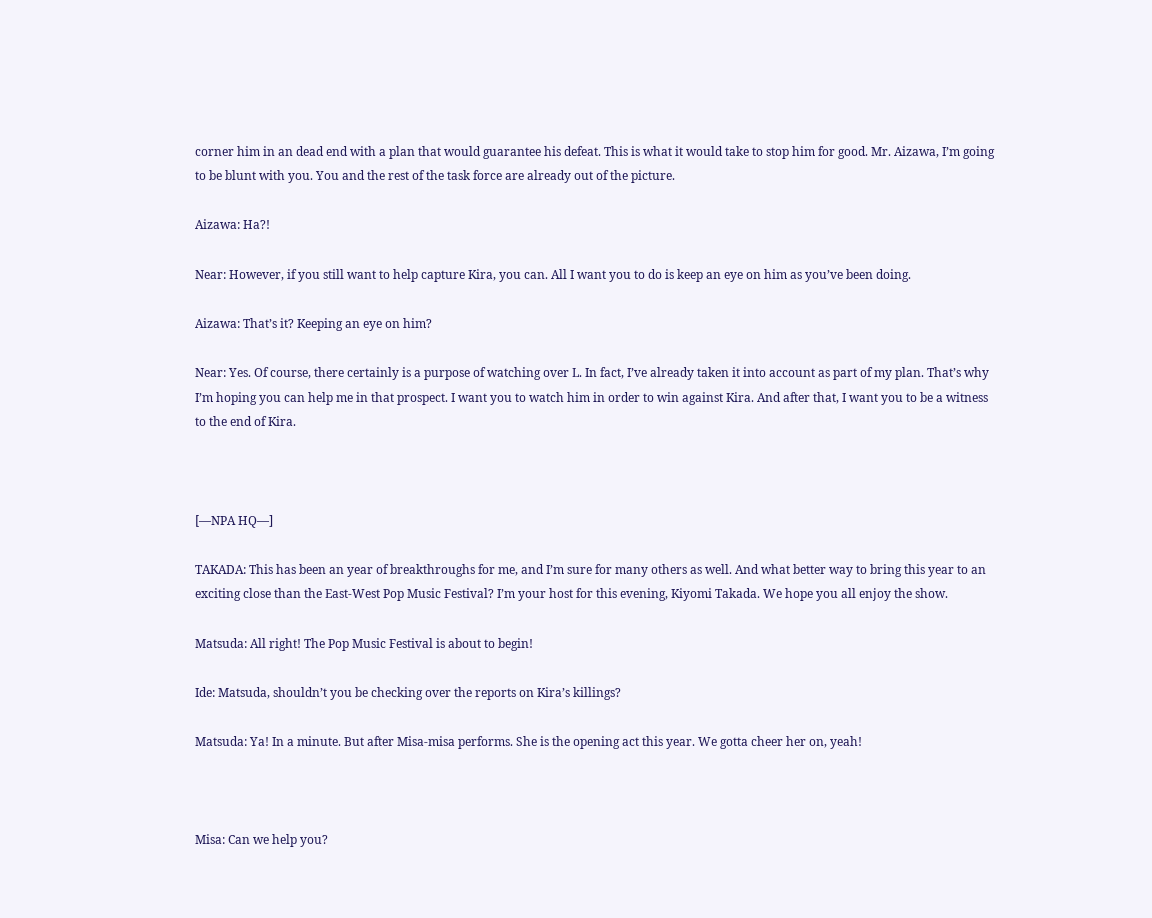corner him in an dead end with a plan that would guarantee his defeat. This is what it would take to stop him for good. Mr. Aizawa, I’m going to be blunt with you. You and the rest of the task force are already out of the picture.

Aizawa: Ha?!

Near: However, if you still want to help capture Kira, you can. All I want you to do is keep an eye on him as you’ve been doing.

Aizawa: That’s it? Keeping an eye on him?

Near: Yes. Of course, there certainly is a purpose of watching over L. In fact, I’ve already taken it into account as part of my plan. That’s why I’m hoping you can help me in that prospect. I want you to watch him in order to win against Kira. And after that, I want you to be a witness to the end of Kira.



[—NPA HQ—]

TAKADA: This has been an year of breakthroughs for me, and I’m sure for many others as well. And what better way to bring this year to an exciting close than the East-West Pop Music Festival? I’m your host for this evening, Kiyomi Takada. We hope you all enjoy the show.

Matsuda: All right! The Pop Music Festival is about to begin!

Ide: Matsuda, shouldn’t you be checking over the reports on Kira’s killings?

Matsuda: Ya! In a minute. But after Misa-misa performs. She is the opening act this year. We gotta cheer her on, yeah!



Misa: Can we help you?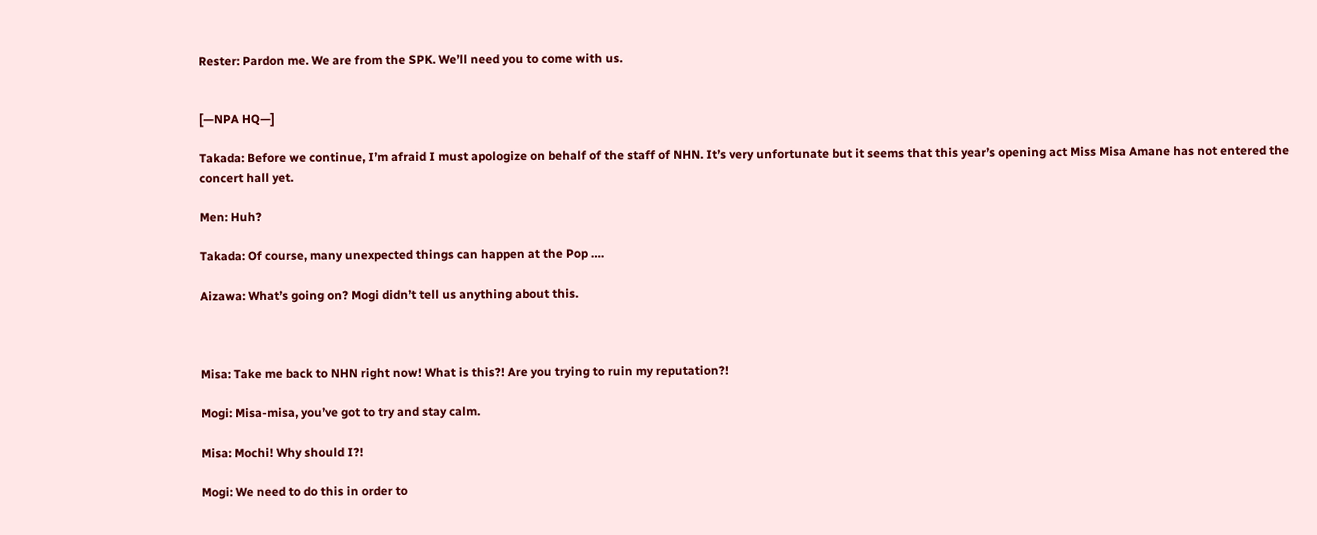Rester: Pardon me. We are from the SPK. We’ll need you to come with us.


[—NPA HQ—]

Takada: Before we continue, I’m afraid I must apologize on behalf of the staff of NHN. It’s very unfortunate but it seems that this year’s opening act Miss Misa Amane has not entered the concert hall yet.

Men: Huh?

Takada: Of course, many unexpected things can happen at the Pop ….

Aizawa: What’s going on? Mogi didn’t tell us anything about this.



Misa: Take me back to NHN right now! What is this?! Are you trying to ruin my reputation?!

Mogi: Misa-misa, you’ve got to try and stay calm.

Misa: Mochi! Why should I?!

Mogi: We need to do this in order to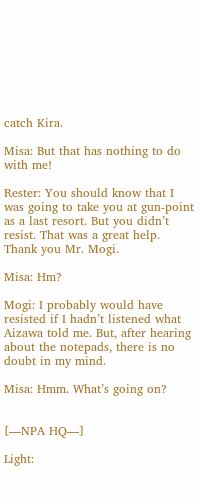catch Kira.

Misa: But that has nothing to do with me!

Rester: You should know that I was going to take you at gun-point as a last resort. But you didn’t resist. That was a great help. Thank you Mr. Mogi.

Misa: Hm?

Mogi: I probably would have resisted if I hadn’t listened what Aizawa told me. But, after hearing about the notepads, there is no doubt in my mind.

Misa: Hmm. What’s going on?


[—NPA HQ—]

Light: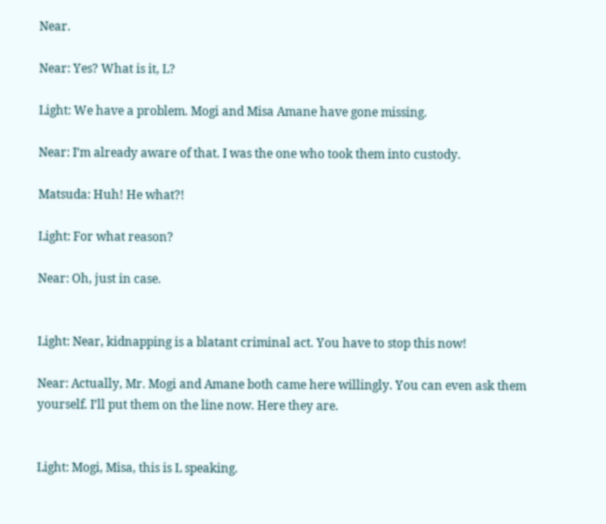Near.

Near: Yes? What is it, L?

Light: We have a problem. Mogi and Misa Amane have gone missing.

Near: I’m already aware of that. I was the one who took them into custody.

Matsuda: Huh! He what?!

Light: For what reason?

Near: Oh, just in case.


Light: Near, kidnapping is a blatant criminal act. You have to stop this now!

Near: Actually, Mr. Mogi and Amane both came here willingly. You can even ask them yourself. I’ll put them on the line now. Here they are.


Light: Mogi, Misa, this is L speaking.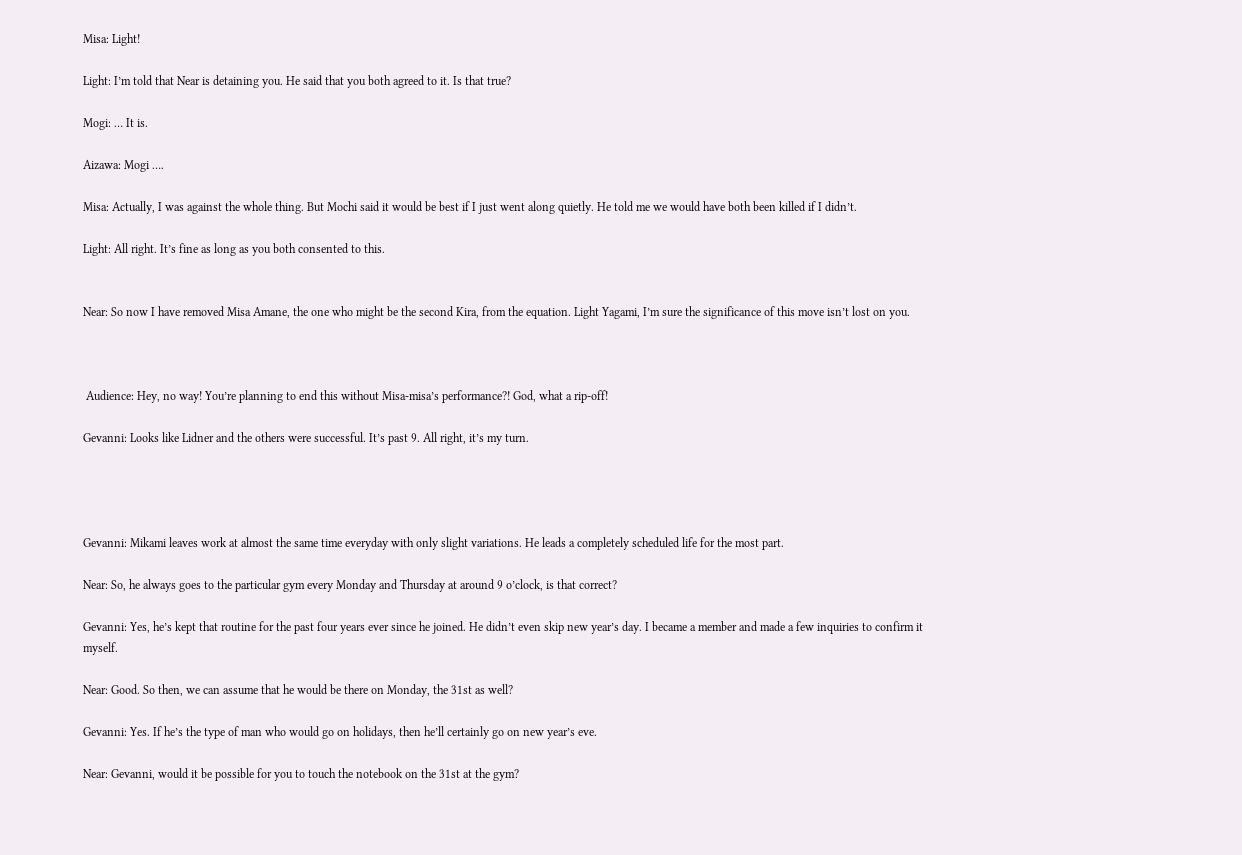Misa: Light!

Light: I’m told that Near is detaining you. He said that you both agreed to it. Is that true?

Mogi: … It is.

Aizawa: Mogi ….

Misa: Actually, I was against the whole thing. But Mochi said it would be best if I just went along quietly. He told me we would have both been killed if I didn’t.

Light: All right. It’s fine as long as you both consented to this.


Near: So now I have removed Misa Amane, the one who might be the second Kira, from the equation. Light Yagami, I’m sure the significance of this move isn’t lost on you.



 Audience: Hey, no way! You’re planning to end this without Misa-misa’s performance?! God, what a rip-off!

Gevanni: Looks like Lidner and the others were successful. It’s past 9. All right, it’s my turn.




Gevanni: Mikami leaves work at almost the same time everyday with only slight variations. He leads a completely scheduled life for the most part.

Near: So, he always goes to the particular gym every Monday and Thursday at around 9 o’clock, is that correct?

Gevanni: Yes, he’s kept that routine for the past four years ever since he joined. He didn’t even skip new year’s day. I became a member and made a few inquiries to confirm it myself.

Near: Good. So then, we can assume that he would be there on Monday, the 31st as well?

Gevanni: Yes. If he’s the type of man who would go on holidays, then he’ll certainly go on new year’s eve.

Near: Gevanni, would it be possible for you to touch the notebook on the 31st at the gym?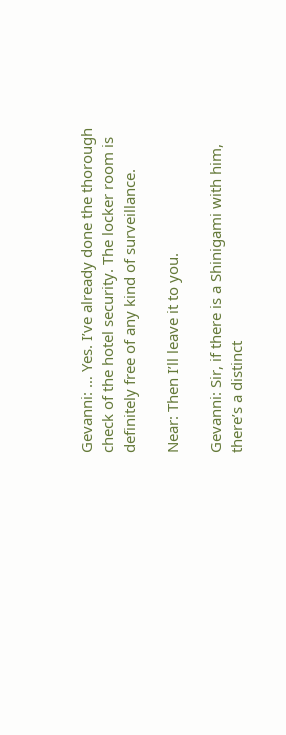Gevanni: … Yes. I’ve already done the thorough check of the hotel security. The locker room is definitely free of any kind of surveillance.

Near: Then I’ll leave it to you.

Gevanni: Sir, if there is a Shinigami with him, there’s a distinct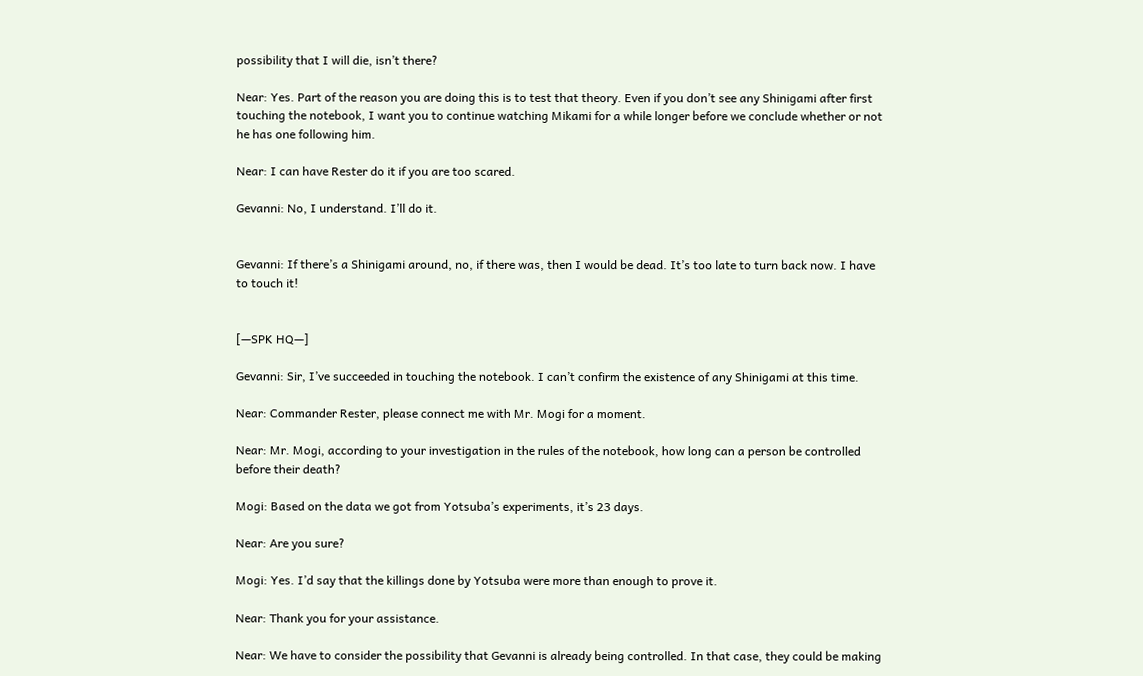possibility that I will die, isn’t there?

Near: Yes. Part of the reason you are doing this is to test that theory. Even if you don’t see any Shinigami after first touching the notebook, I want you to continue watching Mikami for a while longer before we conclude whether or not he has one following him.

Near: I can have Rester do it if you are too scared.

Gevanni: No, I understand. I’ll do it.


Gevanni: If there’s a Shinigami around, no, if there was, then I would be dead. It’s too late to turn back now. I have to touch it!


[—SPK HQ—]

Gevanni: Sir, I’ve succeeded in touching the notebook. I can’t confirm the existence of any Shinigami at this time.

Near: Commander Rester, please connect me with Mr. Mogi for a moment.

Near: Mr. Mogi, according to your investigation in the rules of the notebook, how long can a person be controlled before their death?

Mogi: Based on the data we got from Yotsuba’s experiments, it’s 23 days.

Near: Are you sure?

Mogi: Yes. I’d say that the killings done by Yotsuba were more than enough to prove it.

Near: Thank you for your assistance.

Near: We have to consider the possibility that Gevanni is already being controlled. In that case, they could be making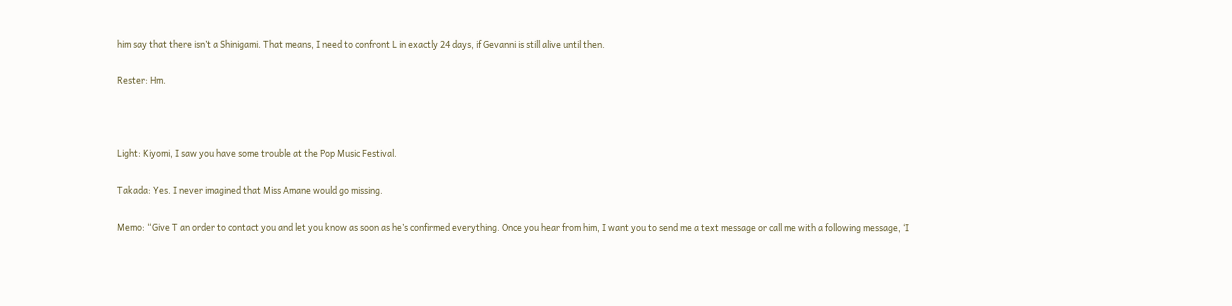him say that there isn’t a Shinigami. That means, I need to confront L in exactly 24 days, if Gevanni is still alive until then.

Rester: Hm.



Light: Kiyomi, I saw you have some trouble at the Pop Music Festival.

Takada: Yes. I never imagined that Miss Amane would go missing.

Memo: “Give T an order to contact you and let you know as soon as he’s confirmed everything. Once you hear from him, I want you to send me a text message or call me with a following message, ‘I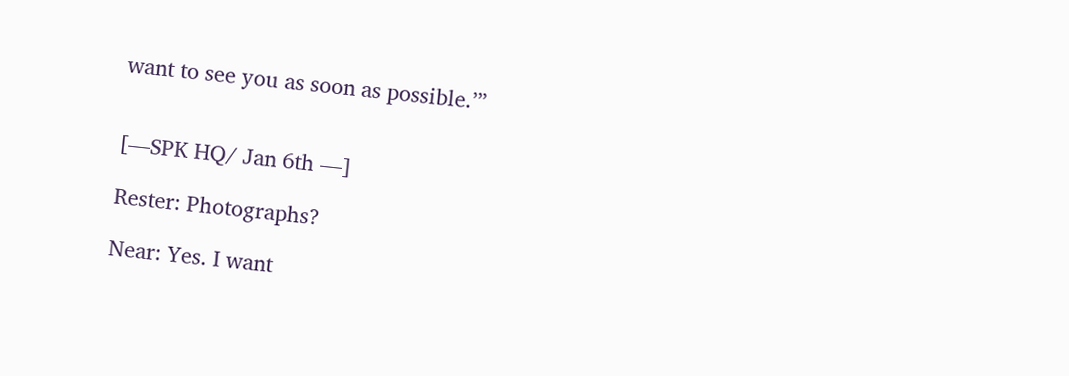want to see you as soon as possible.’”


[—SPK HQ/ Jan 6th —]

Rester: Photographs?

Near: Yes. I want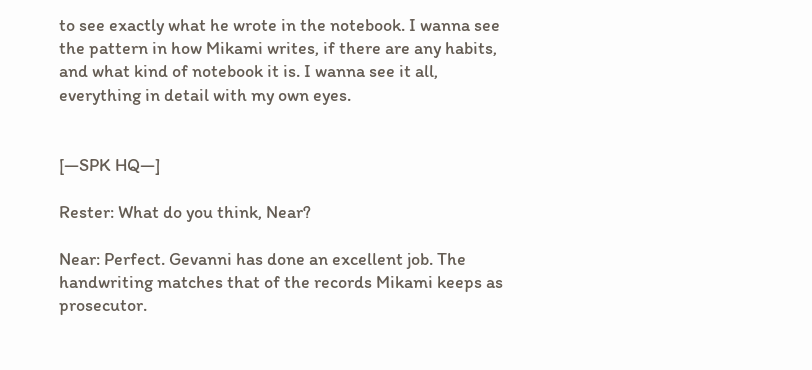to see exactly what he wrote in the notebook. I wanna see the pattern in how Mikami writes, if there are any habits, and what kind of notebook it is. I wanna see it all, everything in detail with my own eyes.


[—SPK HQ—]

Rester: What do you think, Near?

Near: Perfect. Gevanni has done an excellent job. The handwriting matches that of the records Mikami keeps as prosecutor.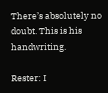There’s absolutely no doubt. This is his handwriting.

Rester: I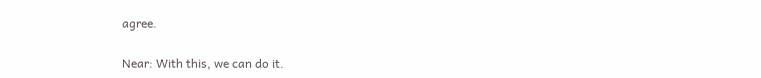agree.

Near: With this, we can do it.